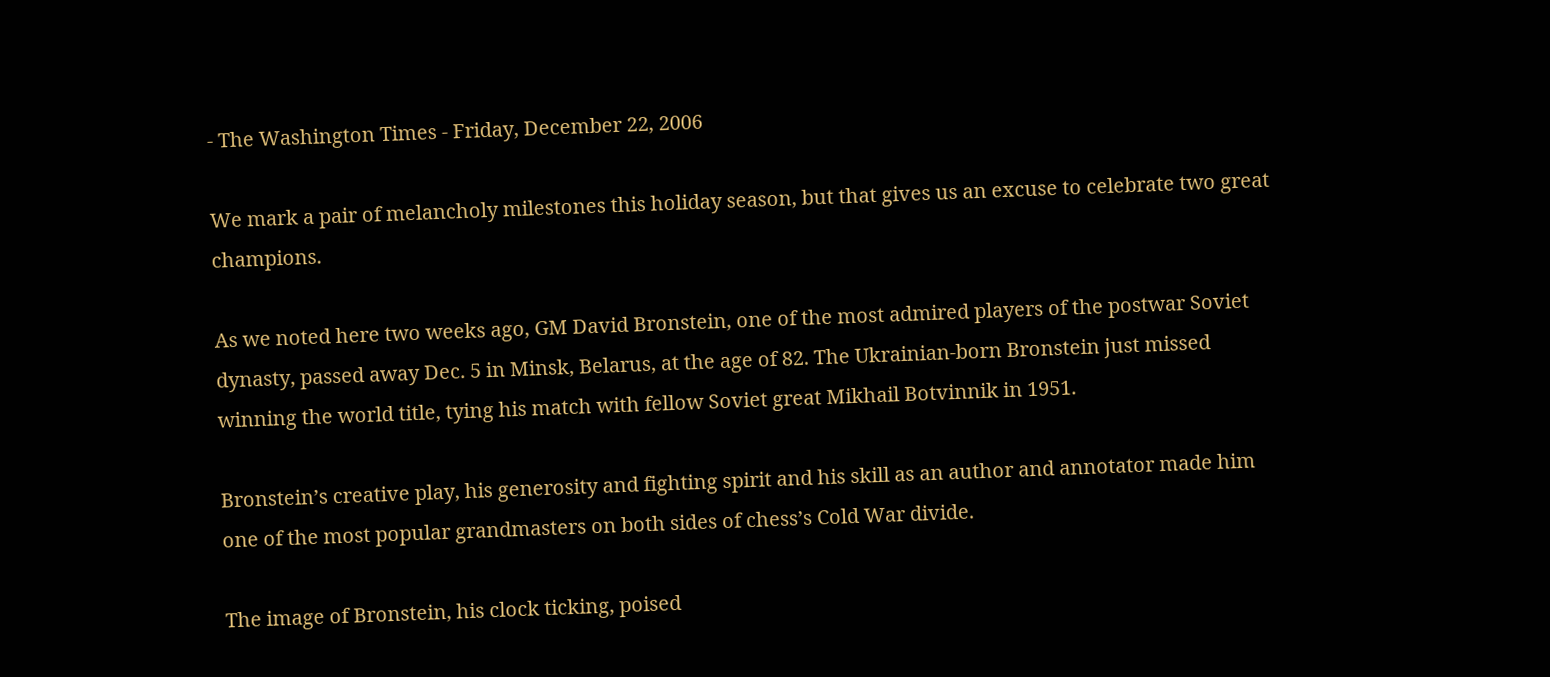- The Washington Times - Friday, December 22, 2006

We mark a pair of melancholy milestones this holiday season, but that gives us an excuse to celebrate two great champions.

As we noted here two weeks ago, GM David Bronstein, one of the most admired players of the postwar Soviet dynasty, passed away Dec. 5 in Minsk, Belarus, at the age of 82. The Ukrainian-born Bronstein just missed winning the world title, tying his match with fellow Soviet great Mikhail Botvinnik in 1951.

Bronstein’s creative play, his generosity and fighting spirit and his skill as an author and annotator made him one of the most popular grandmasters on both sides of chess’s Cold War divide.

The image of Bronstein, his clock ticking, poised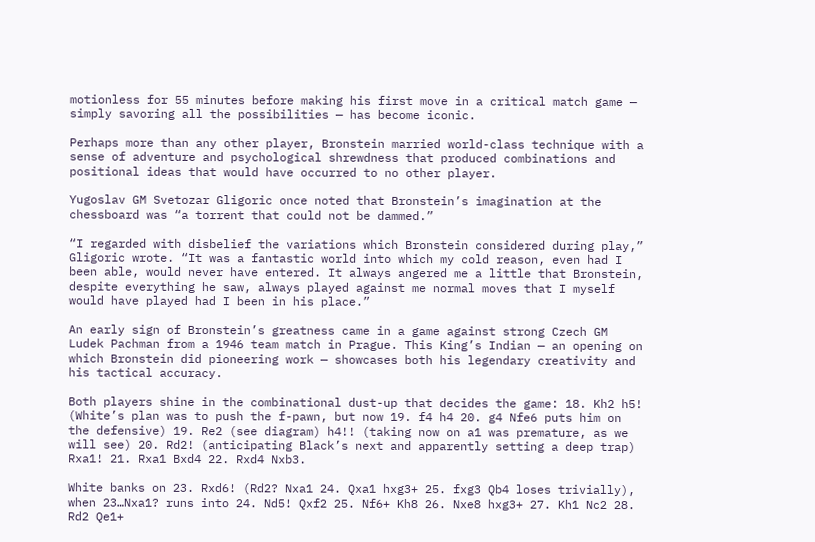motionless for 55 minutes before making his first move in a critical match game — simply savoring all the possibilities — has become iconic.

Perhaps more than any other player, Bronstein married world-class technique with a sense of adventure and psychological shrewdness that produced combinations and positional ideas that would have occurred to no other player.

Yugoslav GM Svetozar Gligoric once noted that Bronstein’s imagination at the chessboard was “a torrent that could not be dammed.”

“I regarded with disbelief the variations which Bronstein considered during play,” Gligoric wrote. “It was a fantastic world into which my cold reason, even had I been able, would never have entered. It always angered me a little that Bronstein, despite everything he saw, always played against me normal moves that I myself would have played had I been in his place.”

An early sign of Bronstein’s greatness came in a game against strong Czech GM Ludek Pachman from a 1946 team match in Prague. This King’s Indian — an opening on which Bronstein did pioneering work — showcases both his legendary creativity and his tactical accuracy.

Both players shine in the combinational dust-up that decides the game: 18. Kh2 h5! (White’s plan was to push the f-pawn, but now 19. f4 h4 20. g4 Nfe6 puts him on the defensive) 19. Re2 (see diagram) h4!! (taking now on a1 was premature, as we will see) 20. Rd2! (anticipating Black’s next and apparently setting a deep trap) Rxa1! 21. Rxa1 Bxd4 22. Rxd4 Nxb3.

White banks on 23. Rxd6! (Rd2? Nxa1 24. Qxa1 hxg3+ 25. fxg3 Qb4 loses trivially), when 23…Nxa1? runs into 24. Nd5! Qxf2 25. Nf6+ Kh8 26. Nxe8 hxg3+ 27. Kh1 Nc2 28. Rd2 Qe1+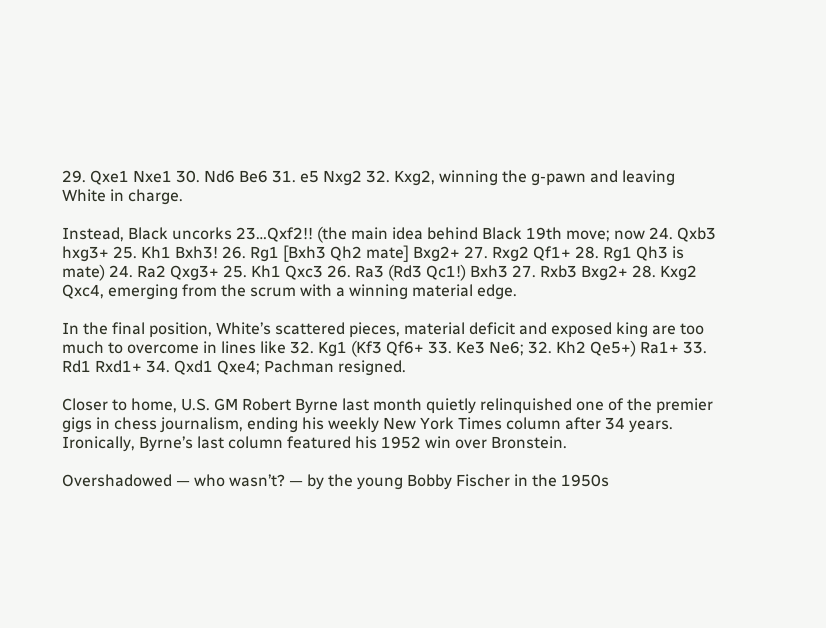29. Qxe1 Nxe1 30. Nd6 Be6 31. e5 Nxg2 32. Kxg2, winning the g-pawn and leaving White in charge.

Instead, Black uncorks 23…Qxf2!! (the main idea behind Black 19th move; now 24. Qxb3 hxg3+ 25. Kh1 Bxh3! 26. Rg1 [Bxh3 Qh2 mate] Bxg2+ 27. Rxg2 Qf1+ 28. Rg1 Qh3 is mate) 24. Ra2 Qxg3+ 25. Kh1 Qxc3 26. Ra3 (Rd3 Qc1!) Bxh3 27. Rxb3 Bxg2+ 28. Kxg2 Qxc4, emerging from the scrum with a winning material edge.

In the final position, White’s scattered pieces, material deficit and exposed king are too much to overcome in lines like 32. Kg1 (Kf3 Qf6+ 33. Ke3 Ne6; 32. Kh2 Qe5+) Ra1+ 33. Rd1 Rxd1+ 34. Qxd1 Qxe4; Pachman resigned.

Closer to home, U.S. GM Robert Byrne last month quietly relinquished one of the premier gigs in chess journalism, ending his weekly New York Times column after 34 years. Ironically, Byrne’s last column featured his 1952 win over Bronstein.

Overshadowed — who wasn’t? — by the young Bobby Fischer in the 1950s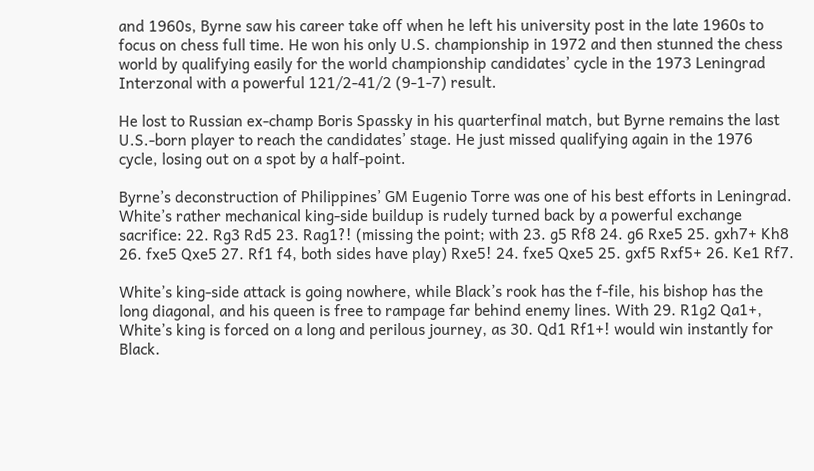and 1960s, Byrne saw his career take off when he left his university post in the late 1960s to focus on chess full time. He won his only U.S. championship in 1972 and then stunned the chess world by qualifying easily for the world championship candidates’ cycle in the 1973 Leningrad Interzonal with a powerful 121/2-41/2 (9-1-7) result.

He lost to Russian ex-champ Boris Spassky in his quarterfinal match, but Byrne remains the last U.S.-born player to reach the candidates’ stage. He just missed qualifying again in the 1976 cycle, losing out on a spot by a half-point.

Byrne’s deconstruction of Philippines’ GM Eugenio Torre was one of his best efforts in Leningrad. White’s rather mechanical king-side buildup is rudely turned back by a powerful exchange sacrifice: 22. Rg3 Rd5 23. Rag1?! (missing the point; with 23. g5 Rf8 24. g6 Rxe5 25. gxh7+ Kh8 26. fxe5 Qxe5 27. Rf1 f4, both sides have play) Rxe5! 24. fxe5 Qxe5 25. gxf5 Rxf5+ 26. Ke1 Rf7.

White’s king-side attack is going nowhere, while Black’s rook has the f-file, his bishop has the long diagonal, and his queen is free to rampage far behind enemy lines. With 29. R1g2 Qa1+, White’s king is forced on a long and perilous journey, as 30. Qd1 Rf1+! would win instantly for Black.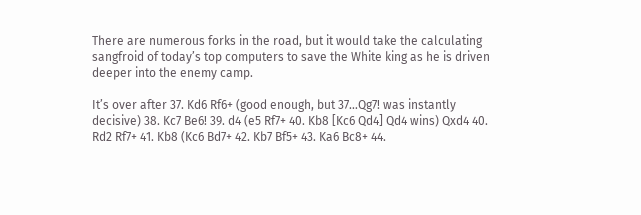There are numerous forks in the road, but it would take the calculating sangfroid of today’s top computers to save the White king as he is driven deeper into the enemy camp.

It’s over after 37. Kd6 Rf6+ (good enough, but 37…Qg7! was instantly decisive) 38. Kc7 Be6! 39. d4 (e5 Rf7+ 40. Kb8 [Kc6 Qd4] Qd4 wins) Qxd4 40. Rd2 Rf7+ 41. Kb8 (Kc6 Bd7+ 42. Kb7 Bf5+ 43. Ka6 Bc8+ 44.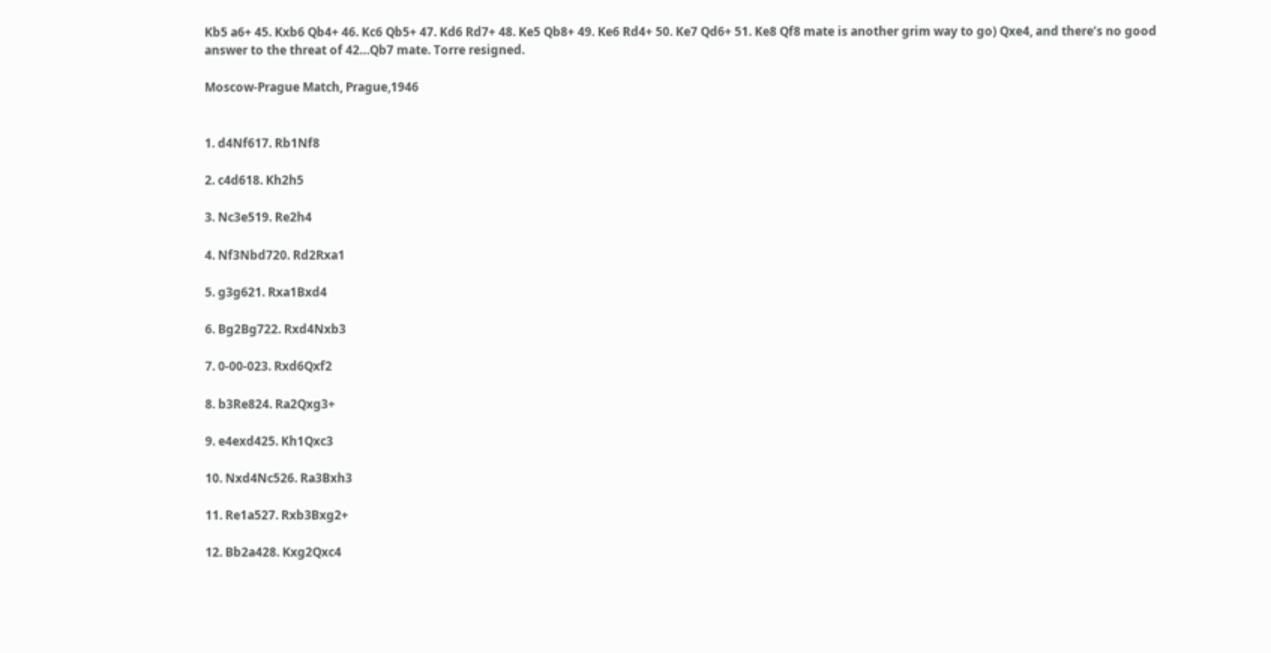Kb5 a6+ 45. Kxb6 Qb4+ 46. Kc6 Qb5+ 47. Kd6 Rd7+ 48. Ke5 Qb8+ 49. Ke6 Rd4+ 50. Ke7 Qd6+ 51. Ke8 Qf8 mate is another grim way to go) Qxe4, and there’s no good answer to the threat of 42…Qb7 mate. Torre resigned.

Moscow-Prague Match, Prague,1946


1. d4Nf617. Rb1Nf8

2. c4d618. Kh2h5

3. Nc3e519. Re2h4

4. Nf3Nbd720. Rd2Rxa1

5. g3g621. Rxa1Bxd4

6. Bg2Bg722. Rxd4Nxb3

7. 0-00-023. Rxd6Qxf2

8. b3Re824. Ra2Qxg3+

9. e4exd425. Kh1Qxc3

10. Nxd4Nc526. Ra3Bxh3

11. Re1a527. Rxb3Bxg2+

12. Bb2a428. Kxg2Qxc4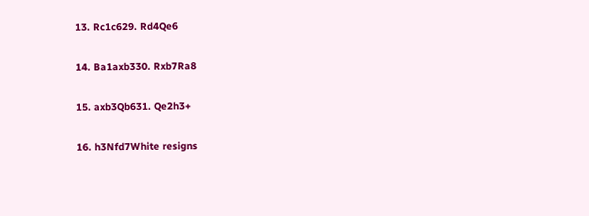13. Rc1c629. Rd4Qe6

14. Ba1axb330. Rxb7Ra8

15. axb3Qb631. Qe2h3+

16. h3Nfd7White resigns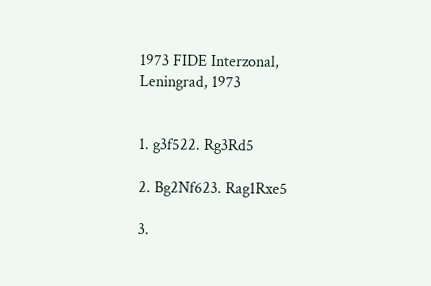1973 FIDE Interzonal, Leningrad, 1973


1. g3f522. Rg3Rd5

2. Bg2Nf623. Rag1Rxe5

3.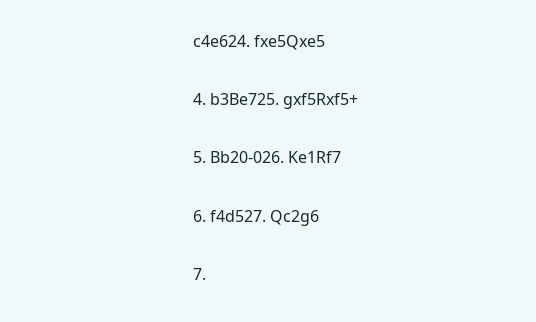c4e624. fxe5Qxe5

4. b3Be725. gxf5Rxf5+

5. Bb20-026. Ke1Rf7

6. f4d527. Qc2g6

7.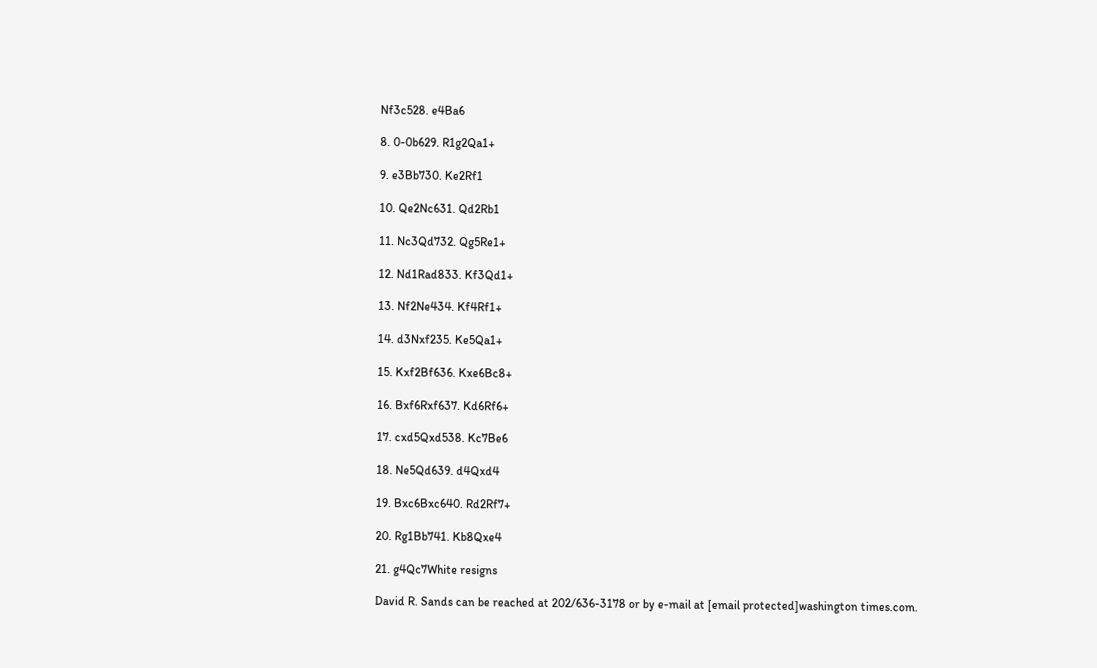Nf3c528. e4Ba6

8. 0-0b629. R1g2Qa1+

9. e3Bb730. Ke2Rf1

10. Qe2Nc631. Qd2Rb1

11. Nc3Qd732. Qg5Re1+

12. Nd1Rad833. Kf3Qd1+

13. Nf2Ne434. Kf4Rf1+

14. d3Nxf235. Ke5Qa1+

15. Kxf2Bf636. Kxe6Bc8+

16. Bxf6Rxf637. Kd6Rf6+

17. cxd5Qxd538. Kc7Be6

18. Ne5Qd639. d4Qxd4

19. Bxc6Bxc640. Rd2Rf7+

20. Rg1Bb741. Kb8Qxe4

21. g4Qc7White resigns

David R. Sands can be reached at 202/636-3178 or by e-mail at [email protected]washington times.com.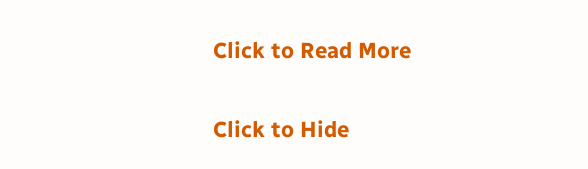Click to Read More

Click to Hide